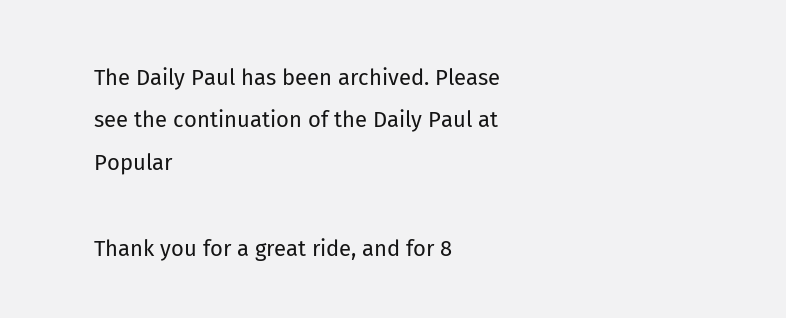The Daily Paul has been archived. Please see the continuation of the Daily Paul at Popular

Thank you for a great ride, and for 8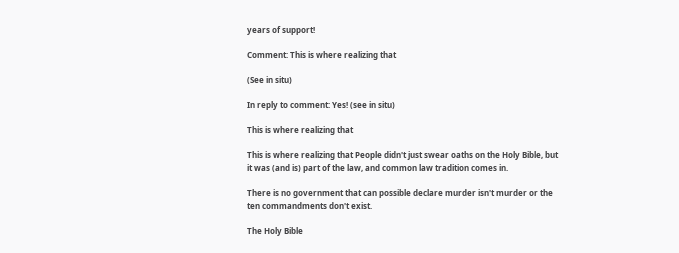years of support!

Comment: This is where realizing that

(See in situ)

In reply to comment: Yes! (see in situ)

This is where realizing that

This is where realizing that People didn't just swear oaths on the Holy Bible, but it was (and is) part of the law, and common law tradition comes in.

There is no government that can possible declare murder isn't murder or the ten commandments don't exist.

The Holy Bible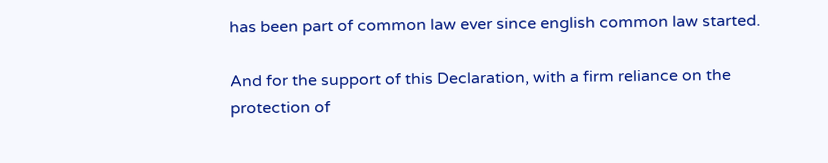has been part of common law ever since english common law started.

And for the support of this Declaration, with a firm reliance on the protection of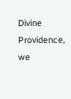Divine Providence, we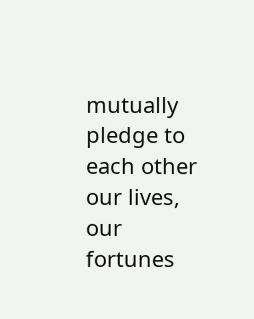mutually pledge to each other our lives, our fortunes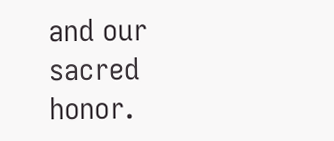and our sacred honor.